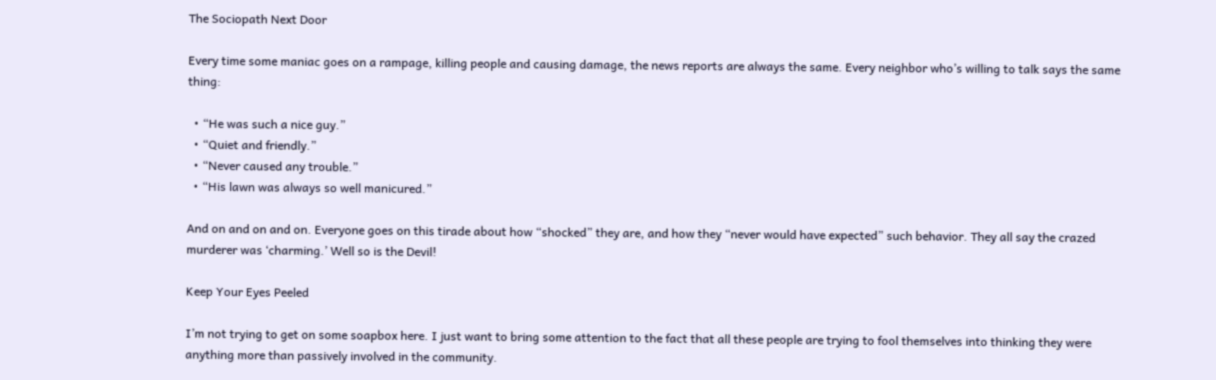The Sociopath Next Door

Every time some maniac goes on a rampage, killing people and causing damage, the news reports are always the same. Every neighbor who’s willing to talk says the same thing:

  • “He was such a nice guy.”
  • “Quiet and friendly.”
  • “Never caused any trouble.”
  • “His lawn was always so well manicured.”

And on and on and on. Everyone goes on this tirade about how “shocked” they are, and how they “never would have expected” such behavior. They all say the crazed murderer was ‘charming.’ Well so is the Devil!

Keep Your Eyes Peeled

I’m not trying to get on some soapbox here. I just want to bring some attention to the fact that all these people are trying to fool themselves into thinking they were anything more than passively involved in the community.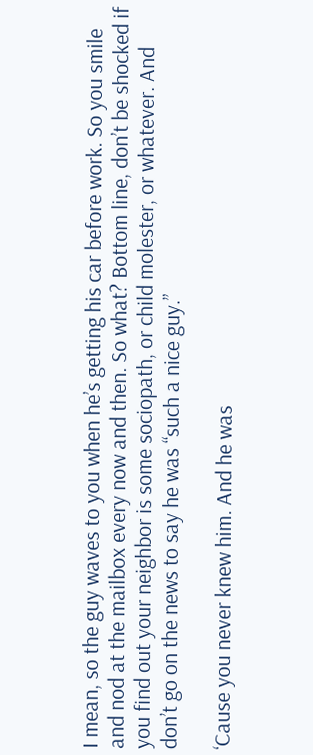I mean, so the guy waves to you when he’s getting his car before work. So you smile and nod at the mailbox every now and then. So what? Bottom line, don’t be shocked if you find out your neighbor is some sociopath, or child molester, or whatever. And don’t go on the news to say he was “such a nice guy.”

‘Cause you never knew him. And he was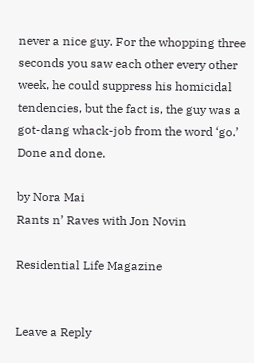never a nice guy. For the whopping three seconds you saw each other every other week, he could suppress his homicidal tendencies, but the fact is, the guy was a got-dang whack-job from the word ‘go.’ Done and done.

by Nora Mai
Rants n’ Raves with Jon Novin

Residential Life Magazine


Leave a Reply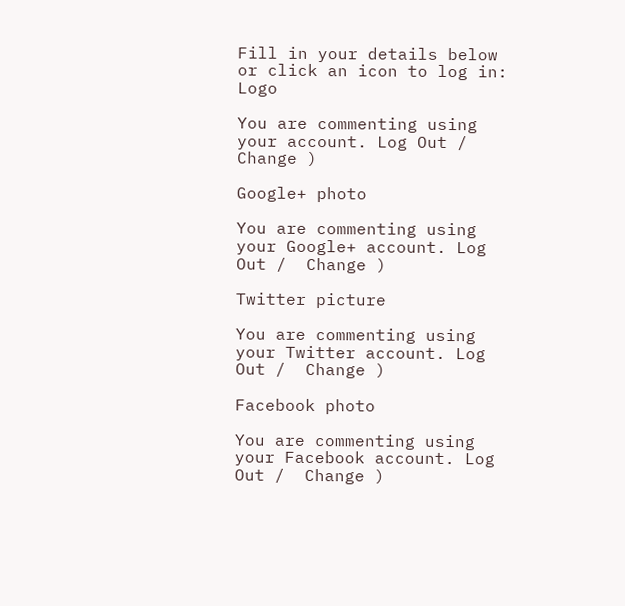Fill in your details below or click an icon to log in: Logo

You are commenting using your account. Log Out /  Change )

Google+ photo

You are commenting using your Google+ account. Log Out /  Change )

Twitter picture

You are commenting using your Twitter account. Log Out /  Change )

Facebook photo

You are commenting using your Facebook account. Log Out /  Change )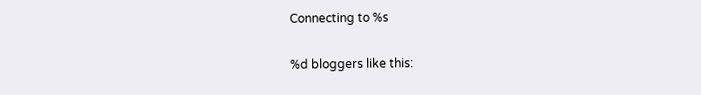Connecting to %s

%d bloggers like this: